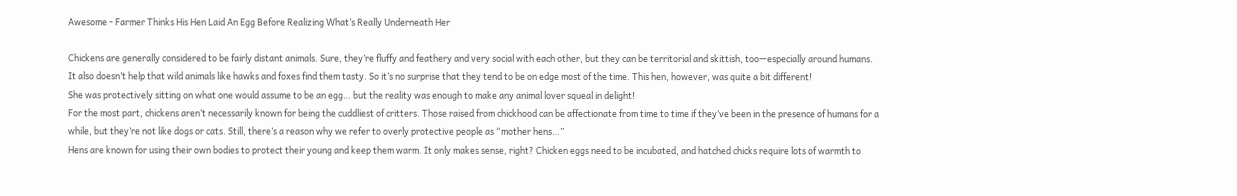Awesome - Farmer Thinks His Hen Laid An Egg Before Realizing What’s Really Underneath Her

Chickens are generally considered to be fairly distant animals. Sure, they’re fluffy and feathery and very social with each other, but they can be territorial and skittish, too—especially around humans.
It also doesn’t help that wild animals like hawks and foxes find them tasty. So it’s no surprise that they tend to be on edge most of the time. This hen, however, was quite a bit different!
She was protectively sitting on what one would assume to be an egg… but the reality was enough to make any animal lover squeal in delight!
For the most part, chickens aren’t necessarily known for being the cuddliest of critters. Those raised from chickhood can be affectionate from time to time if they’ve been in the presence of humans for a while, but they’re not like dogs or cats. Still, there’s a reason why we refer to overly protective people as “mother hens…”
Hens are known for using their own bodies to protect their young and keep them warm. It only makes sense, right? Chicken eggs need to be incubated, and hatched chicks require lots of warmth to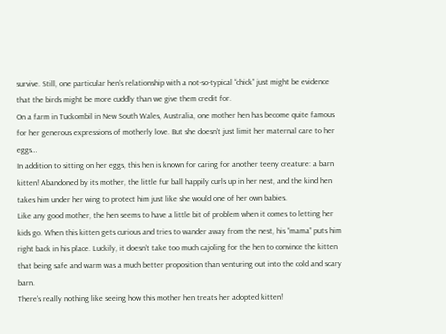survive. Still, one particular hen’s relationship with a not-so-typical “chick” just might be evidence that the birds might be more cuddly than we give them credit for.
On a farm in Tuckombil in New South Wales, Australia, one mother hen has become quite famous for her generous expressions of motherly love. But she doesn’t just limit her maternal care to her eggs…
In addition to sitting on her eggs, this hen is known for caring for another teeny creature: a barn kitten! Abandoned by its mother, the little fur ball happily curls up in her nest, and the kind hen takes him under her wing to protect him just like she would one of her own babies.
Like any good mother, the hen seems to have a little bit of problem when it comes to letting her kids go. When this kitten gets curious and tries to wander away from the nest, his “mama” puts him right back in his place. Luckily, it doesn’t take too much cajoling for the hen to convince the kitten that being safe and warm was a much better proposition than venturing out into the cold and scary barn.
There’s really nothing like seeing how this mother hen treats her adopted kitten!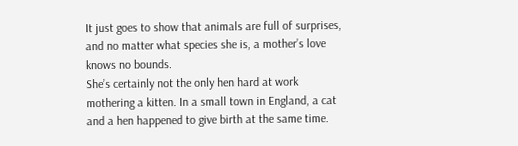It just goes to show that animals are full of surprises, and no matter what species she is, a mother’s love knows no bounds.
She’s certainly not the only hen hard at work mothering a kitten. In a small town in England, a cat and a hen happened to give birth at the same time.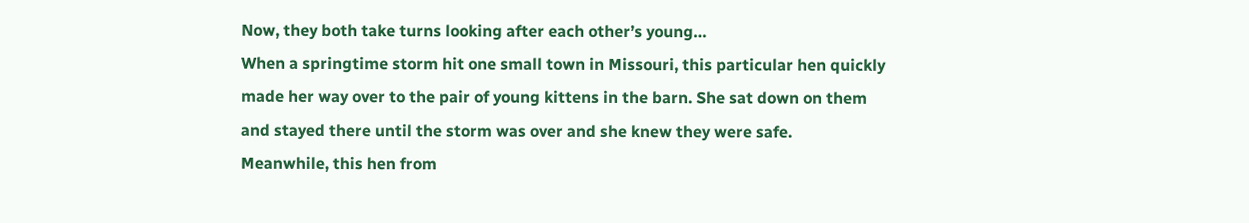Now, they both take turns looking after each other’s young…
When a springtime storm hit one small town in Missouri, this particular hen quickly made her way over to the pair of young kittens in the barn. She sat down on them and stayed there until the storm was over and she knew they were safe.
Meanwhile, this hen from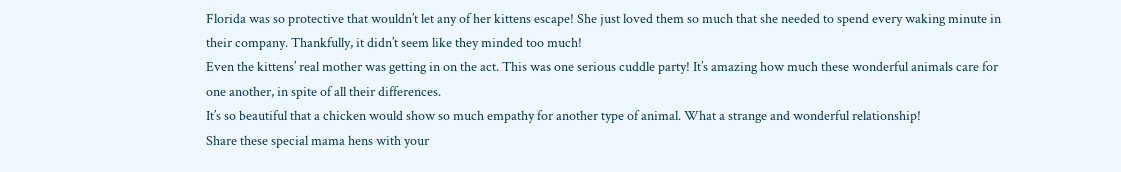Florida was so protective that wouldn’t let any of her kittens escape! She just loved them so much that she needed to spend every waking minute in their company. Thankfully, it didn’t seem like they minded too much!
Even the kittens’ real mother was getting in on the act. This was one serious cuddle party! It’s amazing how much these wonderful animals care for one another, in spite of all their differences.
It’s so beautiful that a chicken would show so much empathy for another type of animal. What a strange and wonderful relationship!
Share these special mama hens with your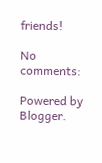friends!

No comments:

Powered by Blogger.